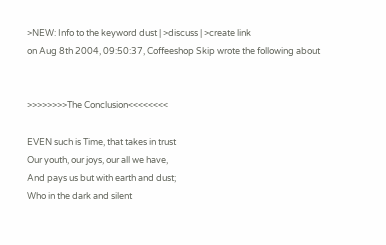>NEW: Info to the keyword dust | >discuss | >create link
on Aug 8th 2004, 09:50:37, Coffeeshop Skip wrote the following about


>>>>>>>>The Conclusion<<<<<<<<

EVEN such is Time, that takes in trust
Our youth, our joys, our all we have,
And pays us but with earth and dust;
Who in the dark and silent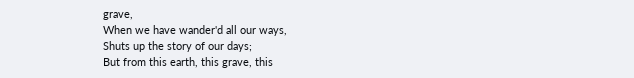grave,
When we have wander'd all our ways,
Shuts up the story of our days;
But from this earth, this grave, this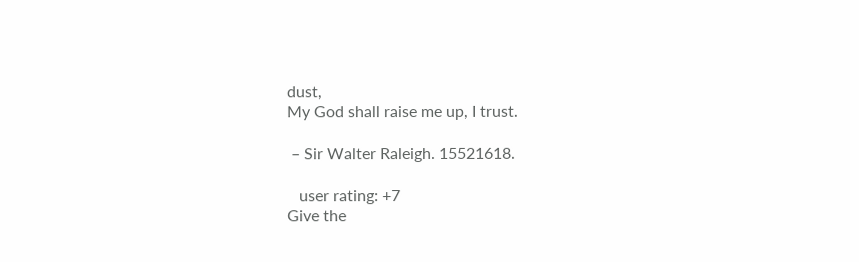dust,
My God shall raise me up, I trust.

 – Sir Walter Raleigh. 15521618.

   user rating: +7
Give the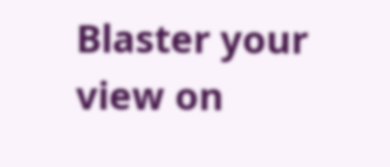Blaster your view on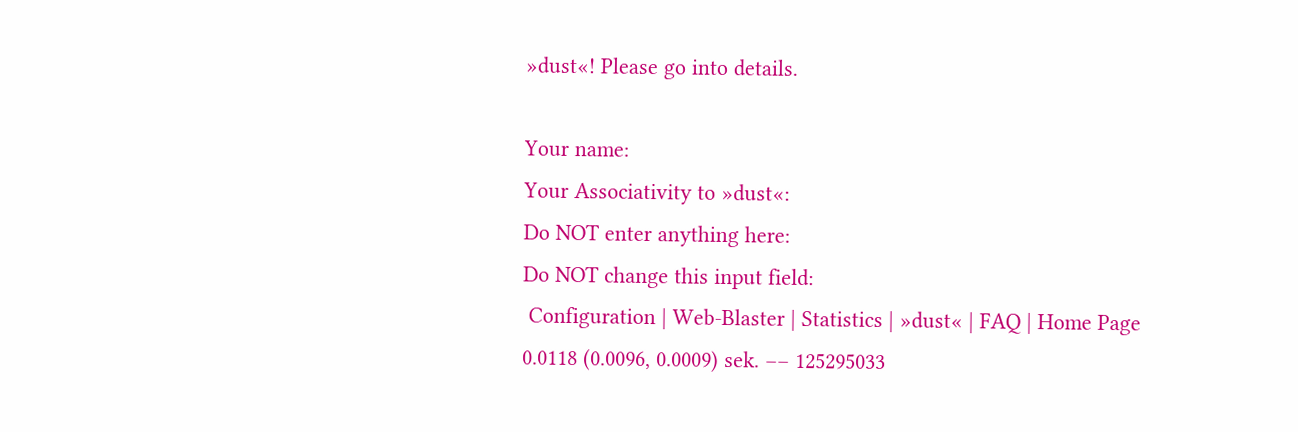»dust«! Please go into details.

Your name:
Your Associativity to »dust«:
Do NOT enter anything here:
Do NOT change this input field:
 Configuration | Web-Blaster | Statistics | »dust« | FAQ | Home Page
0.0118 (0.0096, 0.0009) sek. –– 125295033